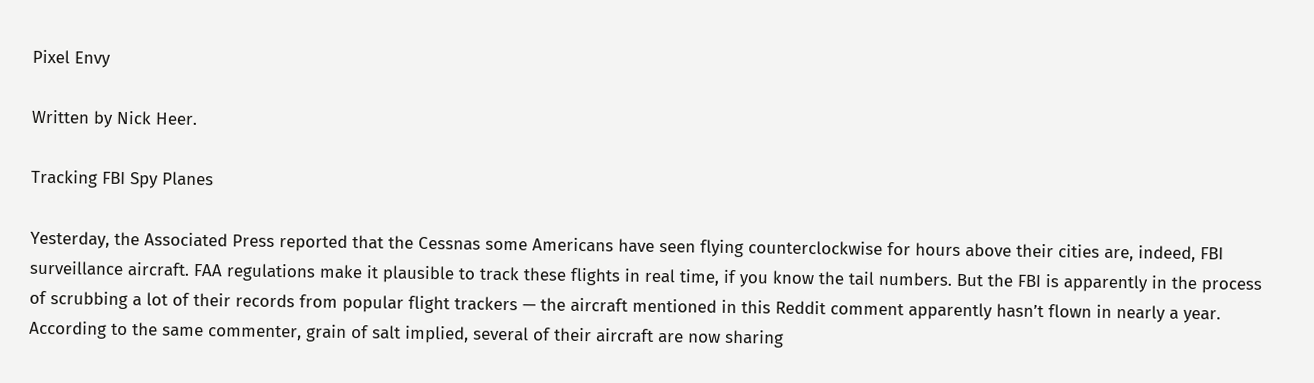Pixel Envy

Written by Nick Heer.

Tracking FBI Spy Planes

Yesterday, the Associated Press reported that the Cessnas some Americans have seen flying counterclockwise for hours above their cities are, indeed, FBI surveillance aircraft. FAA regulations make it plausible to track these flights in real time, if you know the tail numbers. But the FBI is apparently in the process of scrubbing a lot of their records from popular flight trackers — the aircraft mentioned in this Reddit comment apparently hasn’t flown in nearly a year. According to the same commenter, grain of salt implied, several of their aircraft are now sharing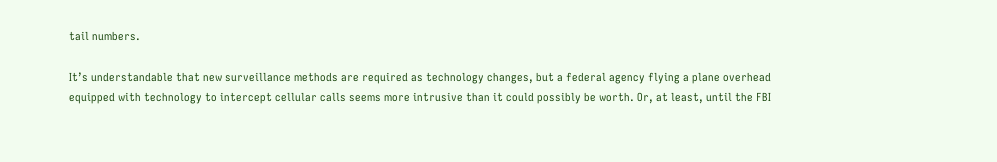tail numbers.

It’s understandable that new surveillance methods are required as technology changes, but a federal agency flying a plane overhead equipped with technology to intercept cellular calls seems more intrusive than it could possibly be worth. Or, at least, until the FBI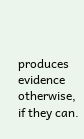produces evidence otherwise, if they can.